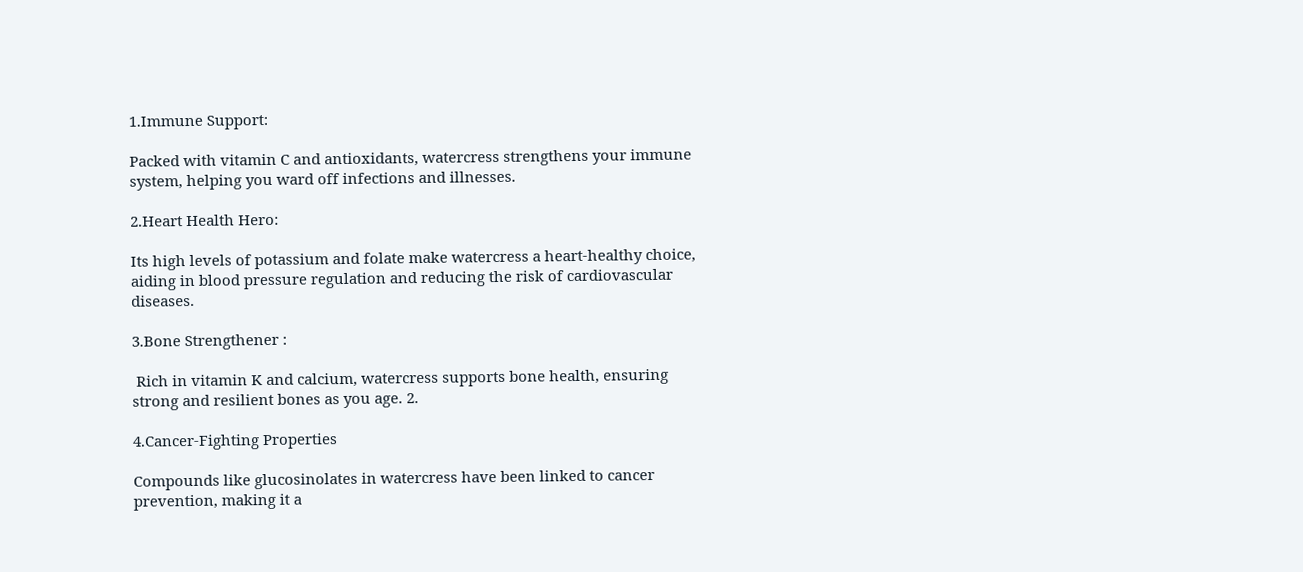1.Immune Support:

Packed with vitamin C and antioxidants, watercress strengthens your immune system, helping you ward off infections and illnesses.

2.Heart Health Hero:

Its high levels of potassium and folate make watercress a heart-healthy choice, aiding in blood pressure regulation and reducing the risk of cardiovascular diseases.

3.Bone Strengthener :

 Rich in vitamin K and calcium, watercress supports bone health, ensuring strong and resilient bones as you age. 2.

4.Cancer-Fighting Properties

Compounds like glucosinolates in watercress have been linked to cancer prevention, making it a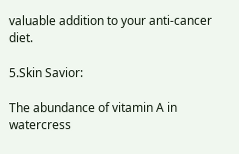valuable addition to your anti-cancer diet.

5.Skin Savior:

The abundance of vitamin A in watercress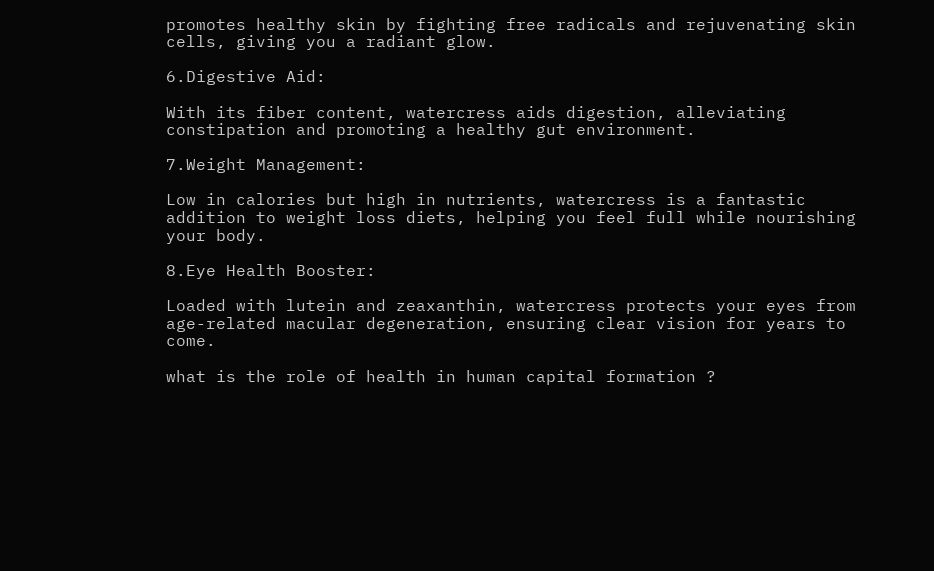promotes healthy skin by fighting free radicals and rejuvenating skin cells, giving you a radiant glow.

6.Digestive Aid:

With its fiber content, watercress aids digestion, alleviating constipation and promoting a healthy gut environment.

7.Weight Management:

Low in calories but high in nutrients, watercress is a fantastic addition to weight loss diets, helping you feel full while nourishing your body.

8.Eye Health Booster:

Loaded with lutein and zeaxanthin, watercress protects your eyes from age-related macular degeneration, ensuring clear vision for years to come.

what is the role of health in human capital formation ?